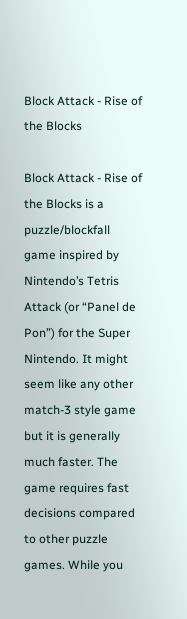Block Attack - Rise of the Blocks

Block Attack - Rise of the Blocks is a puzzle/blockfall game inspired by Nintendo’s Tetris Attack (or “Panel de Pon”) for the Super Nintendo. It might seem like any other match-3 style game but it is generally much faster. The game requires fast decisions compared to other puzzle games. While you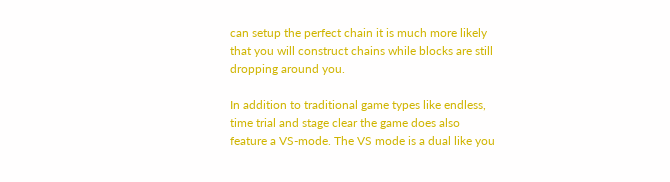can setup the perfect chain it is much more likely that you will construct chains while blocks are still dropping around you.

In addition to traditional game types like endless, time trial and stage clear the game does also feature a VS-mode. The VS mode is a dual like you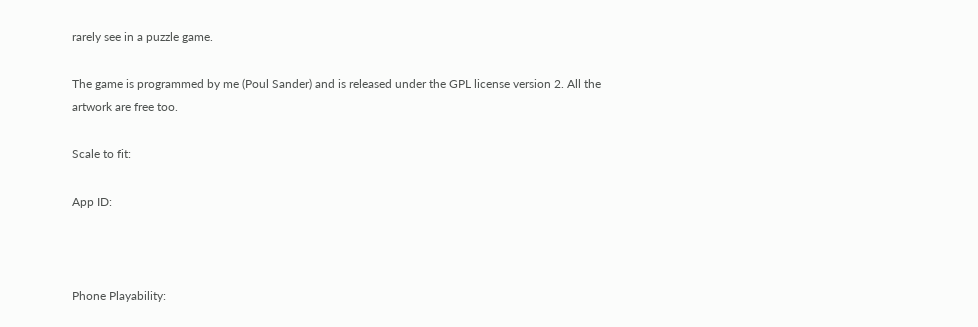rarely see in a puzzle game.

The game is programmed by me (Poul Sander) and is released under the GPL license version 2. All the artwork are free too.

Scale to fit:

App ID:



Phone Playability: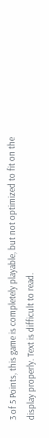3 of 5 Points, this game is completely playable, but not optimized to fit on the display properly. Text is difficult to read.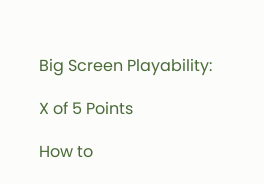Big Screen Playability:

X of 5 Points

How to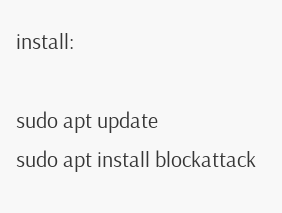install:

sudo apt update
sudo apt install blockattack